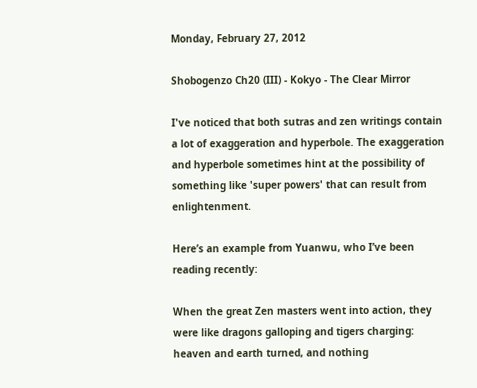Monday, February 27, 2012

Shobogenzo Ch20 (III) - Kokyo - The Clear Mirror

I've noticed that both sutras and zen writings contain a lot of exaggeration and hyperbole. The exaggeration and hyperbole sometimes hint at the possibility of something like 'super powers' that can result from enlightenment.

Here’s an example from Yuanwu, who I’ve been reading recently:

When the great Zen masters went into action, they were like dragons galloping and tigers charging: heaven and earth turned, and nothing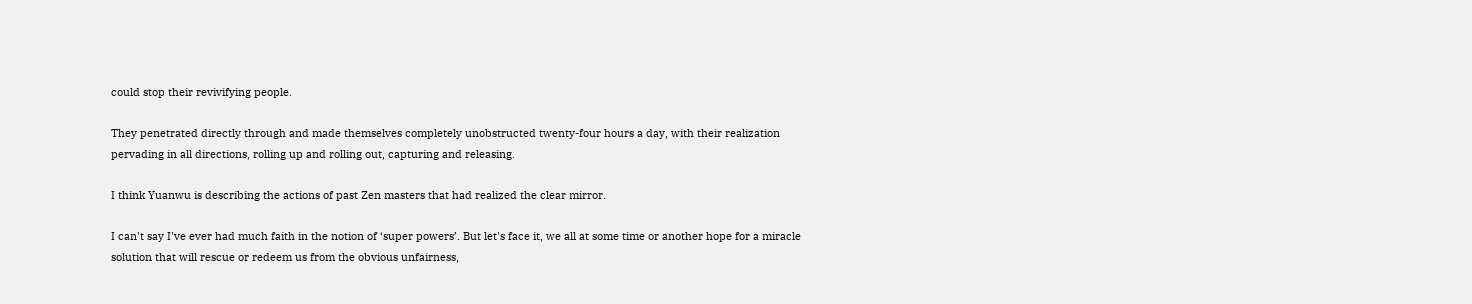could stop their revivifying people.

They penetrated directly through and made themselves completely unobstructed twenty-four hours a day, with their realization pervading in all directions, rolling up and rolling out, capturing and releasing.

I think Yuanwu is describing the actions of past Zen masters that had realized the clear mirror.

I can't say I've ever had much faith in the notion of ‘super powers’. But let's face it, we all at some time or another hope for a miracle solution that will rescue or redeem us from the obvious unfairness,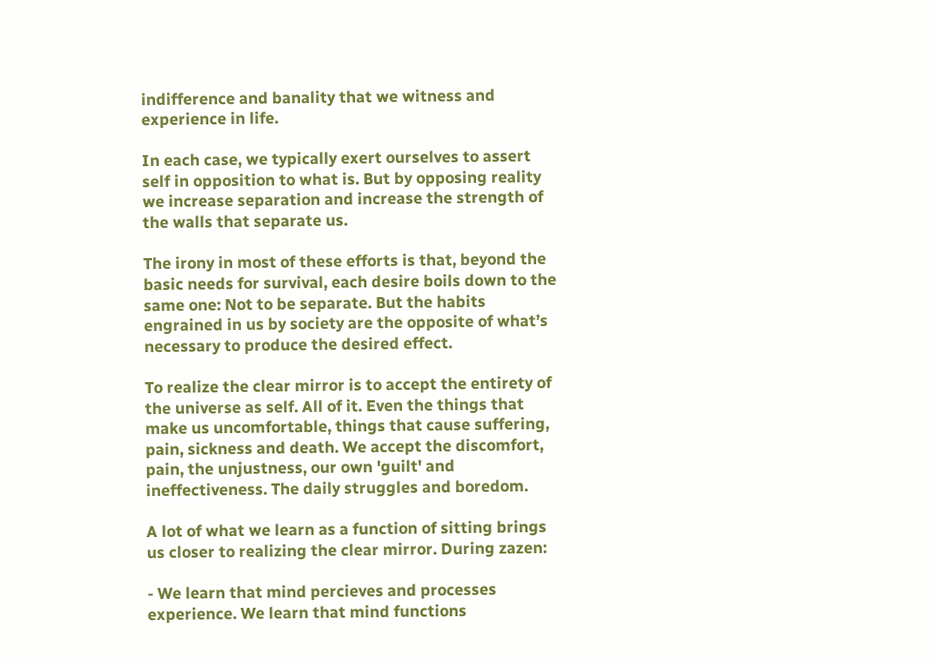indifference and banality that we witness and experience in life.

In each case, we typically exert ourselves to assert self in opposition to what is. But by opposing reality we increase separation and increase the strength of the walls that separate us.

The irony in most of these efforts is that, beyond the basic needs for survival, each desire boils down to the same one: Not to be separate. But the habits engrained in us by society are the opposite of what’s necessary to produce the desired effect.

To realize the clear mirror is to accept the entirety of the universe as self. All of it. Even the things that make us uncomfortable, things that cause suffering, pain, sickness and death. We accept the discomfort, pain, the unjustness, our own 'guilt' and ineffectiveness. The daily struggles and boredom.

A lot of what we learn as a function of sitting brings us closer to realizing the clear mirror. During zazen:

- We learn that mind percieves and processes experience. We learn that mind functions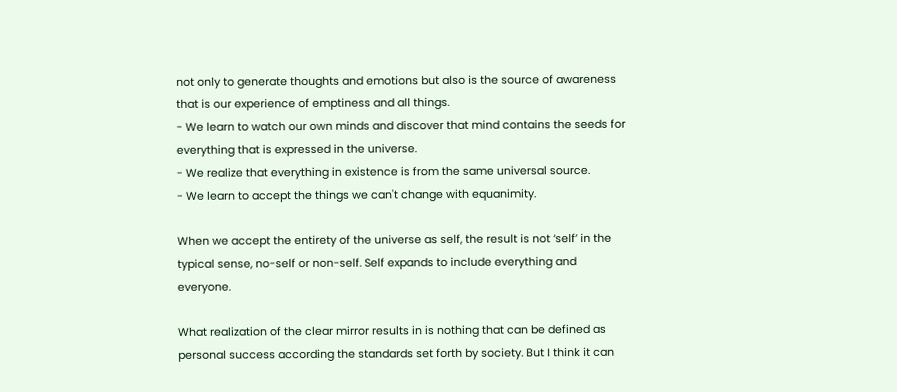not only to generate thoughts and emotions but also is the source of awareness that is our experience of emptiness and all things.
- We learn to watch our own minds and discover that mind contains the seeds for everything that is expressed in the universe.
- We realize that everything in existence is from the same universal source.
- We learn to accept the things we can't change with equanimity.

When we accept the entirety of the universe as self, the result is not ‘self’ in the typical sense, no-self or non-self. Self expands to include everything and everyone.

What realization of the clear mirror results in is nothing that can be defined as personal success according the standards set forth by society. But I think it can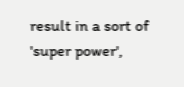result in a sort of 'super power',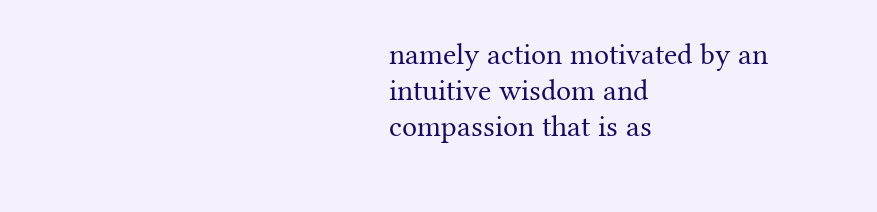namely action motivated by an intuitive wisdom and compassion that is as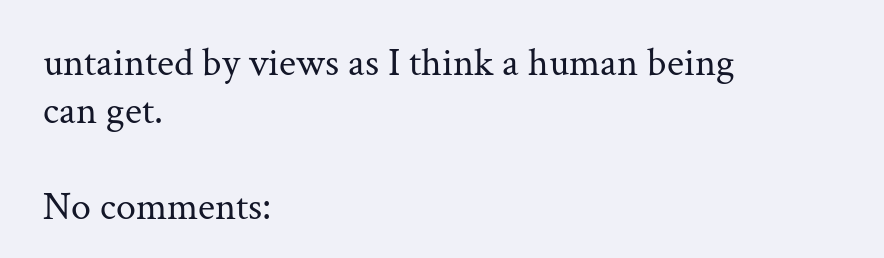untainted by views as I think a human being can get.

No comments: